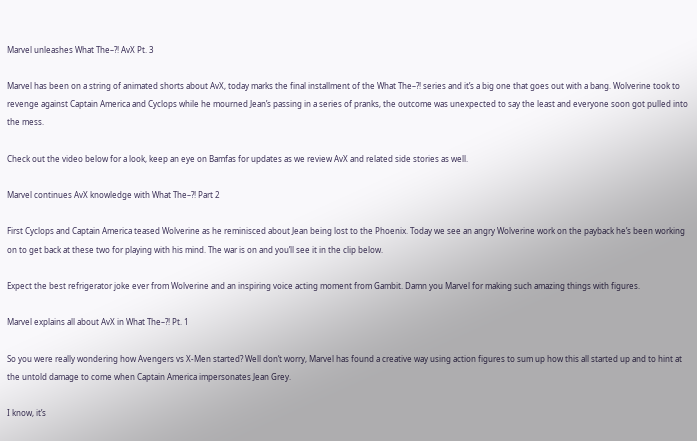Marvel unleashes What The–?! AvX Pt. 3

Marvel has been on a string of animated shorts about AvX, today marks the final installment of the What The–?! series and it’s a big one that goes out with a bang. Wolverine took to revenge against Captain America and Cyclops while he mourned Jean’s passing in a series of pranks, the outcome was unexpected to say the least and everyone soon got pulled into the mess.

Check out the video below for a look, keep an eye on Bamfas for updates as we review AvX and related side stories as well.

Marvel continues AvX knowledge with What The–?! Part 2

First Cyclops and Captain America teased Wolverine as he reminisced about Jean being lost to the Phoenix. Today we see an angry Wolverine work on the payback he’s been working on to get back at these two for playing with his mind. The war is on and you’ll see it in the clip below.

Expect the best refrigerator joke ever from Wolverine and an inspiring voice acting moment from Gambit. Damn you Marvel for making such amazing things with figures.

Marvel explains all about AvX in What The–?! Pt. 1

So you were really wondering how Avengers vs X-Men started? Well don’t worry, Marvel has found a creative way using action figures to sum up how this all started up and to hint at the untold damage to come when Captain America impersonates Jean Grey.

I know, it’s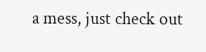a mess, just check out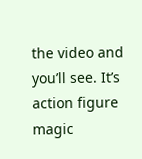the video and you’ll see. It’s action figure magic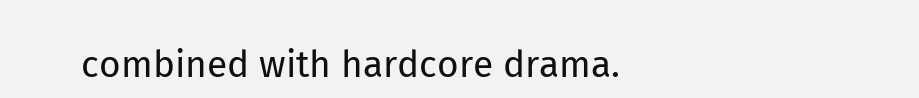combined with hardcore drama.